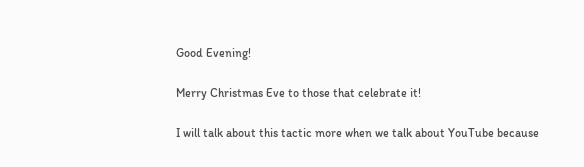Good Evening!

Merry Christmas Eve to those that celebrate it!

I will talk about this tactic more when we talk about YouTube because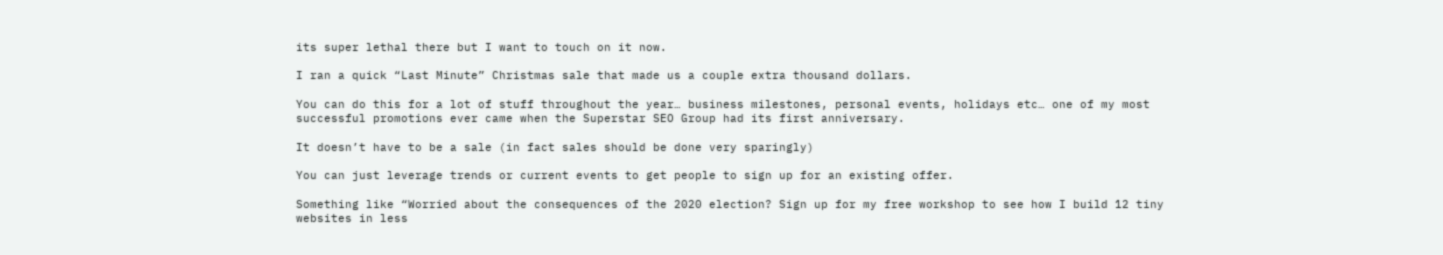its super lethal there but I want to touch on it now.

I ran a quick “Last Minute” Christmas sale that made us a couple extra thousand dollars.

You can do this for a lot of stuff throughout the year… business milestones, personal events, holidays etc… one of my most successful promotions ever came when the Superstar SEO Group had its first anniversary.

It doesn’t have to be a sale (in fact sales should be done very sparingly)

You can just leverage trends or current events to get people to sign up for an existing offer.

Something like “Worried about the consequences of the 2020 election? Sign up for my free workshop to see how I build 12 tiny websites in less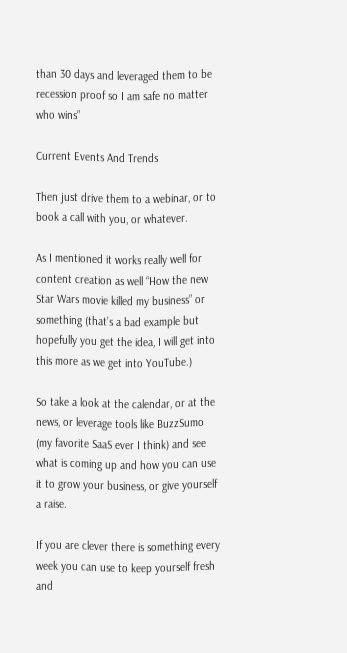than 30 days and leveraged them to be recession proof so I am safe no matter who wins”

Current Events And Trends

Then just drive them to a webinar, or to book a call with you, or whatever.

As I mentioned it works really well for content creation as well “How the new Star Wars movie killed my business” or something (that’s a bad example but hopefully you get the idea, I will get into this more as we get into YouTube.)

So take a look at the calendar, or at the news, or leverage tools like BuzzSumo (my favorite SaaS ever I think) and see what is coming up and how you can use it to grow your business, or give yourself a raise.

If you are clever there is something every week you can use to keep yourself fresh and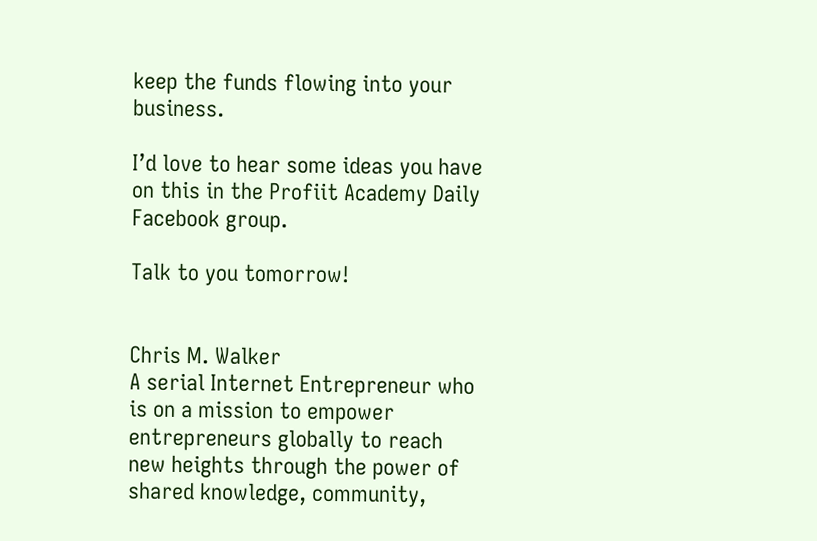keep the funds flowing into your business.

I’d love to hear some ideas you have on this in the Profiit Academy Daily Facebook group.

Talk to you tomorrow!


Chris M. Walker
A serial Internet Entrepreneur who is on a mission to empower entrepreneurs globally to reach new heights through the power of shared knowledge, community,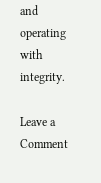and operating with integrity.

Leave a Comment